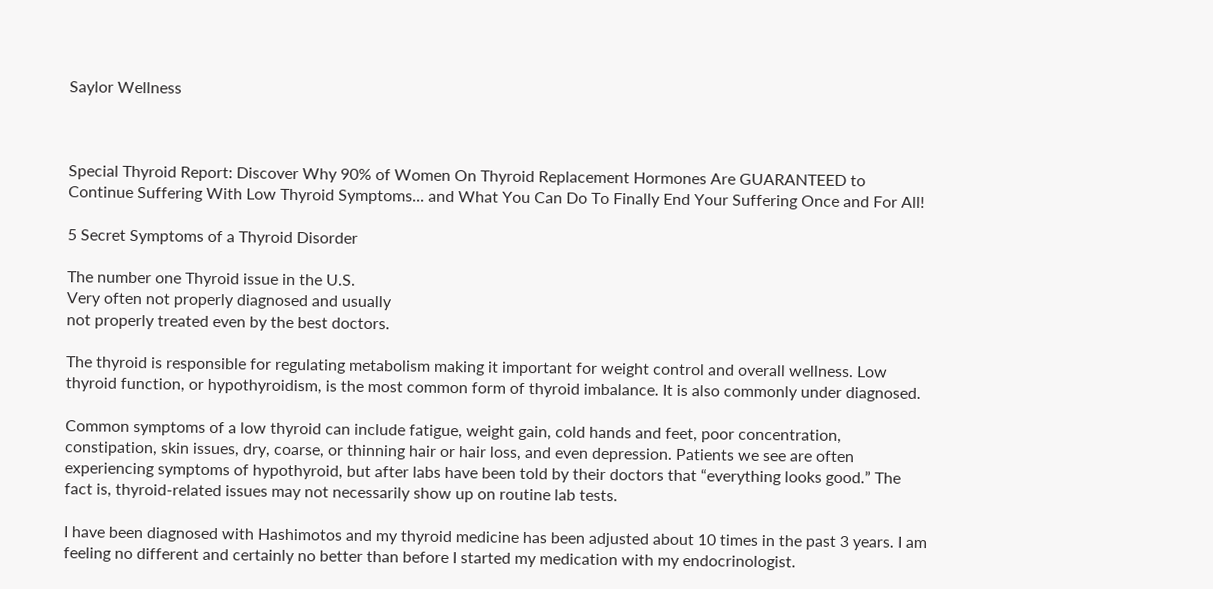Saylor Wellness



Special Thyroid Report: Discover Why 90% of Women On Thyroid Replacement Hormones Are GUARANTEED to Continue Suffering With Low Thyroid Symptoms... and What You Can Do To Finally End Your Suffering Once and For All!

5 Secret Symptoms of a Thyroid Disorder

The number one Thyroid issue in the U.S.
Very often not properly diagnosed and usually
not properly treated even by the best doctors.

The thyroid is responsible for regulating metabolism making it important for weight control and overall wellness. Low thyroid function, or hypothyroidism, is the most common form of thyroid imbalance. It is also commonly under diagnosed.

Common symptoms of a low thyroid can include fatigue, weight gain, cold hands and feet, poor concentration, constipation, skin issues, dry, coarse, or thinning hair or hair loss, and even depression. Patients we see are often experiencing symptoms of hypothyroid, but after labs have been told by their doctors that “everything looks good.” The fact is, thyroid-related issues may not necessarily show up on routine lab tests.

I have been diagnosed with Hashimotos and my thyroid medicine has been adjusted about 10 times in the past 3 years. I am feeling no different and certainly no better than before I started my medication with my endocrinologist.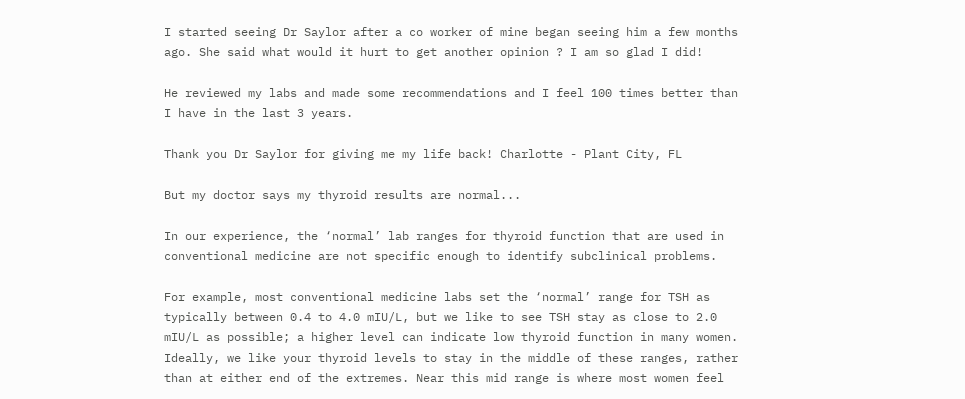I started seeing Dr Saylor after a co worker of mine began seeing him a few months ago. She said what would it hurt to get another opinion ? I am so glad I did!

He reviewed my labs and made some recommendations and I feel 100 times better than I have in the last 3 years.

Thank you Dr Saylor for giving me my life back! Charlotte - Plant City, FL

But my doctor says my thyroid results are normal...

In our experience, the ‘normal’ lab ranges for thyroid function that are used in conventional medicine are not specific enough to identify subclinical problems.

For example, most conventional medicine labs set the ‘normal’ range for TSH as typically between 0.4 to 4.0 mIU/L, but we like to see TSH stay as close to 2.0 mIU/L as possible; a higher level can indicate low thyroid function in many women. Ideally, we like your thyroid levels to stay in the middle of these ranges, rather than at either end of the extremes. Near this mid range is where most women feel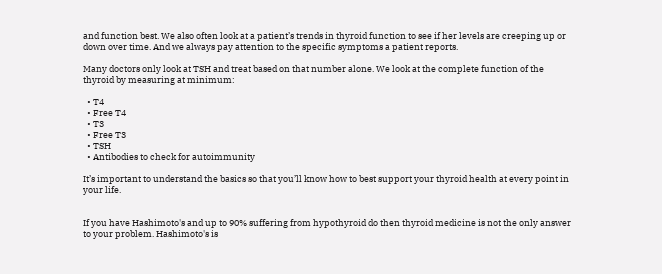and function best. We also often look at a patient’s trends in thyroid function to see if her levels are creeping up or down over time. And we always pay attention to the specific symptoms a patient reports.

Many doctors only look at TSH and treat based on that number alone. We look at the complete function of the thyroid by measuring at minimum:

  • T4
  • Free T4
  • T3
  • Free T3
  • TSH
  • Antibodies to check for autoimmunity

It’s important to understand the basics so that you’ll know how to best support your thyroid health at every point in your life.


If you have Hashimoto's and up to 90% suffering from hypothyroid do then thyroid medicine is not the only answer to your problem. Hashimoto's is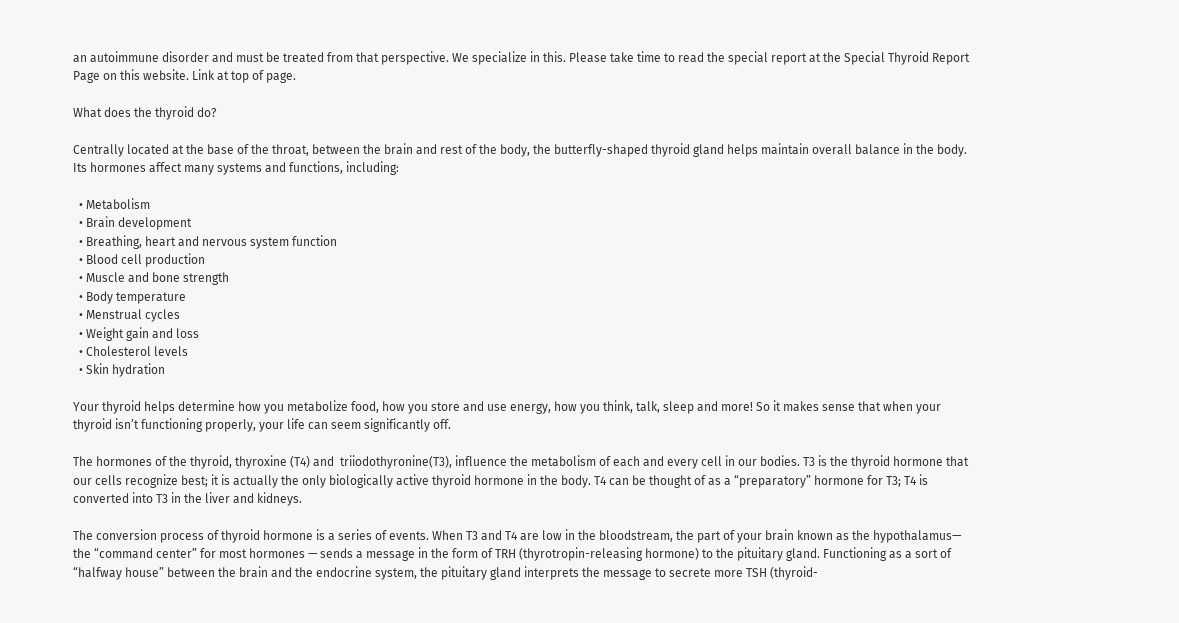an autoimmune disorder and must be treated from that perspective. We specialize in this. Please take time to read the special report at the Special Thyroid Report Page on this website. Link at top of page.

What does the thyroid do?

Centrally located at the base of the throat, between the brain and rest of the body, the butterfly-shaped thyroid gland helps maintain overall balance in the body. Its hormones affect many systems and functions, including:

  • Metabolism
  • Brain development
  • Breathing, heart and nervous system function
  • Blood cell production
  • Muscle and bone strength
  • Body temperature
  • Menstrual cycles
  • Weight gain and loss
  • Cholesterol levels
  • Skin hydration

Your thyroid helps determine how you metabolize food, how you store and use energy, how you think, talk, sleep and more! So it makes sense that when your thyroid isn’t functioning properly, your life can seem significantly off.

The hormones of the thyroid, thyroxine (T4) and  triiodothyronine(T3), influence the metabolism of each and every cell in our bodies. T3 is the thyroid hormone that our cells recognize best; it is actually the only biologically active thyroid hormone in the body. T4 can be thought of as a “preparatory” hormone for T3; T4 is converted into T3 in the liver and kidneys.

The conversion process of thyroid hormone is a series of events. When T3 and T4 are low in the bloodstream, the part of your brain known as the hypothalamus— the “command center” for most hormones — sends a message in the form of TRH (thyrotropin-releasing hormone) to the pituitary gland. Functioning as a sort of “halfway house” between the brain and the endocrine system, the pituitary gland interprets the message to secrete more TSH (thyroid-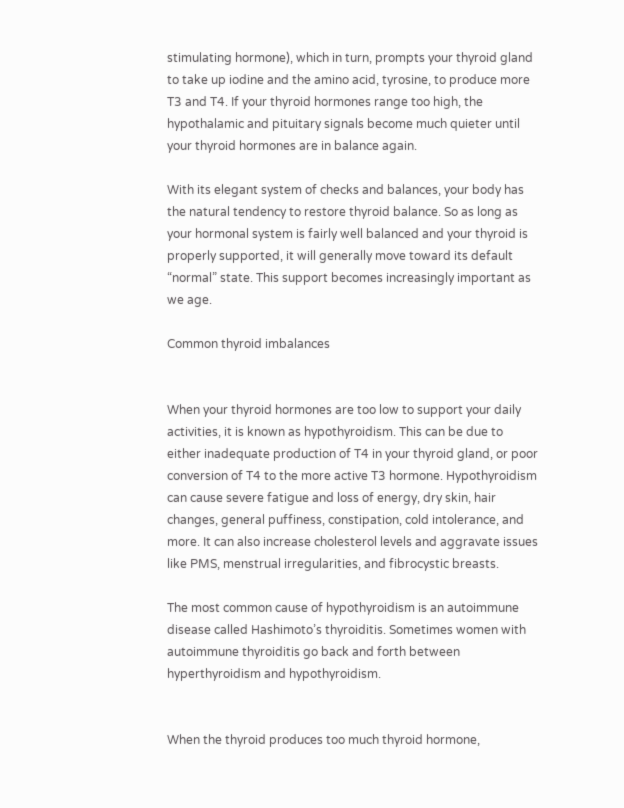stimulating hormone), which in turn, prompts your thyroid gland to take up iodine and the amino acid, tyrosine, to produce more T3 and T4. If your thyroid hormones range too high, the hypothalamic and pituitary signals become much quieter until your thyroid hormones are in balance again.

With its elegant system of checks and balances, your body has the natural tendency to restore thyroid balance. So as long as your hormonal system is fairly well balanced and your thyroid is properly supported, it will generally move toward its default “normal” state. This support becomes increasingly important as we age.

Common thyroid imbalances


When your thyroid hormones are too low to support your daily activities, it is known as hypothyroidism. This can be due to either inadequate production of T4 in your thyroid gland, or poor conversion of T4 to the more active T3 hormone. Hypothyroidism can cause severe fatigue and loss of energy, dry skin, hair changes, general puffiness, constipation, cold intolerance, and more. It can also increase cholesterol levels and aggravate issues like PMS, menstrual irregularities, and fibrocystic breasts.

The most common cause of hypothyroidism is an autoimmune disease called Hashimoto’s thyroiditis. Sometimes women with autoimmune thyroiditis go back and forth between hyperthyroidism and hypothyroidism.


When the thyroid produces too much thyroid hormone,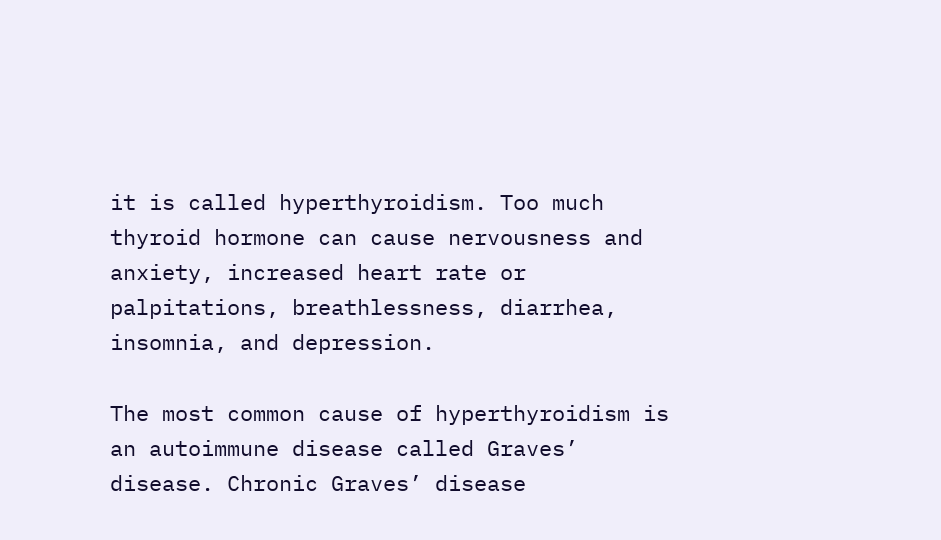it is called hyperthyroidism. Too much thyroid hormone can cause nervousness and anxiety, increased heart rate or palpitations, breathlessness, diarrhea, insomnia, and depression.

The most common cause of hyperthyroidism is an autoimmune disease called Graves’ disease. Chronic Graves’ disease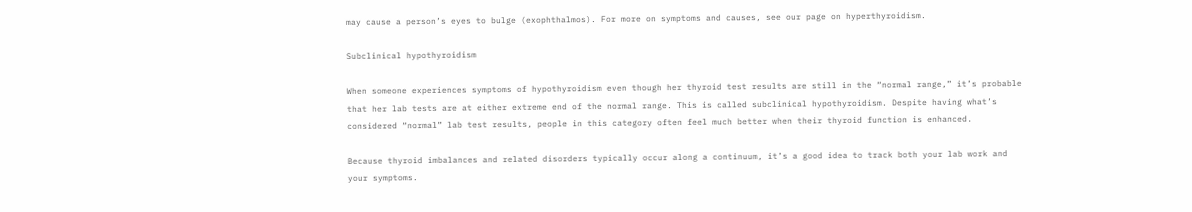may cause a person’s eyes to bulge (exophthalmos). For more on symptoms and causes, see our page on hyperthyroidism.

Subclinical hypothyroidism

When someone experiences symptoms of hypothyroidism even though her thyroid test results are still in the “normal range,” it’s probable that her lab tests are at either extreme end of the normal range. This is called subclinical hypothyroidism. Despite having what’s considered “normal” lab test results, people in this category often feel much better when their thyroid function is enhanced.

Because thyroid imbalances and related disorders typically occur along a continuum, it’s a good idea to track both your lab work and your symptoms.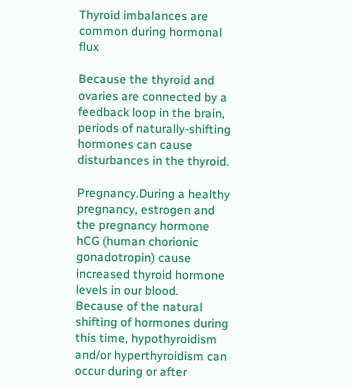Thyroid imbalances are common during hormonal flux

Because the thyroid and ovaries are connected by a feedback loop in the brain, periods of naturally-shifting hormones can cause disturbances in the thyroid.

Pregnancy.During a healthy pregnancy, estrogen and the pregnancy hormone hCG (human chorionic gonadotropin) cause increased thyroid hormone levels in our blood. Because of the natural shifting of hormones during this time, hypothyroidism and/or hyperthyroidism can occur during or after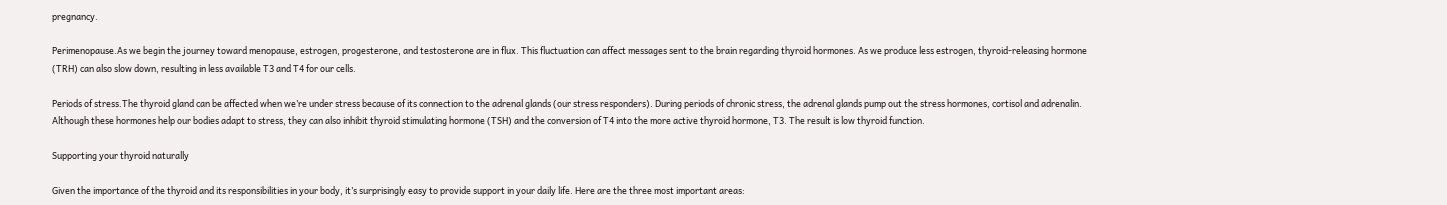pregnancy.

Perimenopause.As we begin the journey toward menopause, estrogen, progesterone, and testosterone are in flux. This fluctuation can affect messages sent to the brain regarding thyroid hormones. As we produce less estrogen, thyroid-releasing hormone (TRH) can also slow down, resulting in less available T3 and T4 for our cells.

Periods of stress.The thyroid gland can be affected when we’re under stress because of its connection to the adrenal glands (our stress responders). During periods of chronic stress, the adrenal glands pump out the stress hormones, cortisol and adrenalin. Although these hormones help our bodies adapt to stress, they can also inhibit thyroid stimulating hormone (TSH) and the conversion of T4 into the more active thyroid hormone, T3. The result is low thyroid function.

Supporting your thyroid naturally

Given the importance of the thyroid and its responsibilities in your body, it’s surprisingly easy to provide support in your daily life. Here are the three most important areas: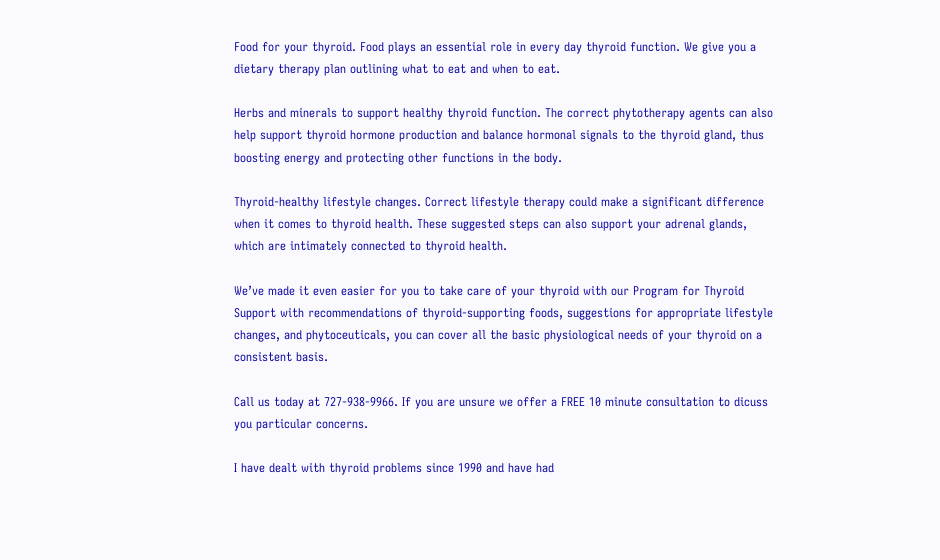Food for your thyroid. Food plays an essential role in every day thyroid function. We give you a dietary therapy plan outlining what to eat and when to eat.

Herbs and minerals to support healthy thyroid function. The correct phytotherapy agents can also help support thyroid hormone production and balance hormonal signals to the thyroid gland, thus boosting energy and protecting other functions in the body.

Thyroid-healthy lifestyle changes. Correct lifestyle therapy could make a significant difference when it comes to thyroid health. These suggested steps can also support your adrenal glands, which are intimately connected to thyroid health.

We’ve made it even easier for you to take care of your thyroid with our Program for Thyroid Support with recommendations of thyroid-supporting foods, suggestions for appropriate lifestyle changes, and phytoceuticals, you can cover all the basic physiological needs of your thyroid on a consistent basis.

Call us today at 727-938-9966. If you are unsure we offer a FREE 10 minute consultation to dicuss you particular concerns.

I have dealt with thyroid problems since 1990 and have had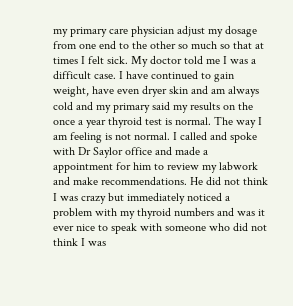my primary care physician adjust my dosage from one end to the other so much so that at times I felt sick. My doctor told me I was a difficult case. I have continued to gain weight, have even dryer skin and am always cold and my primary said my results on the once a year thyroid test is normal. The way I am feeling is not normal. I called and spoke with Dr Saylor office and made a appointment for him to review my labwork and make recommendations. He did not think I was crazy but immediately noticed a problem with my thyroid numbers and was it ever nice to speak with someone who did not think I was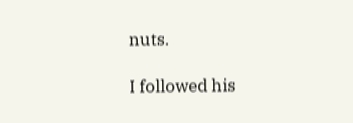nuts.

I followed his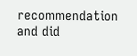recommendation and did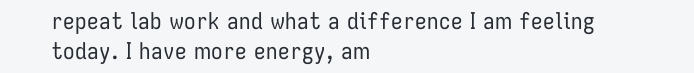repeat lab work and what a difference I am feeling today. I have more energy, am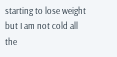starting to lose weight but I am not cold all the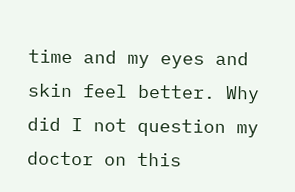time and my eyes and skin feel better. Why did I not question my doctor on this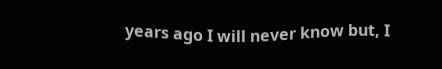years ago I will never know but, I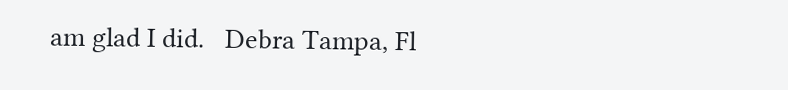am glad I did.   Debra Tampa, Fl